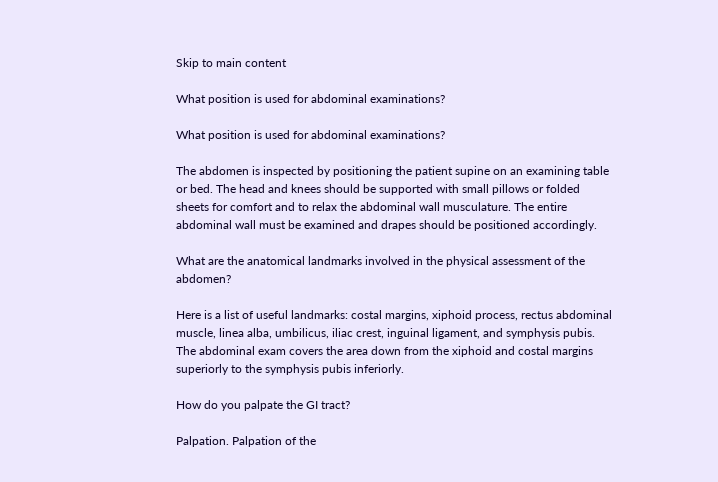Skip to main content

What position is used for abdominal examinations?

What position is used for abdominal examinations?

The abdomen is inspected by positioning the patient supine on an examining table or bed. The head and knees should be supported with small pillows or folded sheets for comfort and to relax the abdominal wall musculature. The entire abdominal wall must be examined and drapes should be positioned accordingly.

What are the anatomical landmarks involved in the physical assessment of the abdomen?

Here is a list of useful landmarks: costal margins, xiphoid process, rectus abdominal muscle, linea alba, umbilicus, iliac crest, inguinal ligament, and symphysis pubis. The abdominal exam covers the area down from the xiphoid and costal margins superiorly to the symphysis pubis inferiorly.

How do you palpate the GI tract?

Palpation. Palpation of the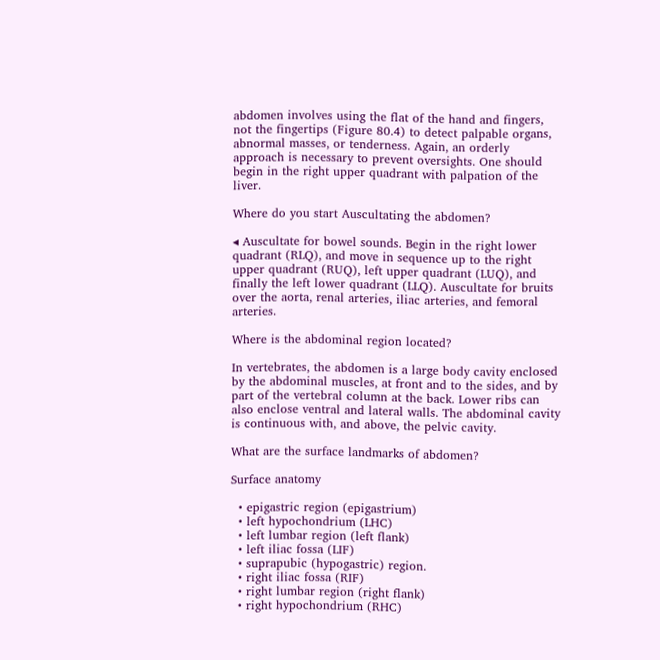abdomen involves using the flat of the hand and fingers, not the fingertips (Figure 80.4) to detect palpable organs, abnormal masses, or tenderness. Again, an orderly approach is necessary to prevent oversights. One should begin in the right upper quadrant with palpation of the liver.

Where do you start Auscultating the abdomen?

◂ Auscultate for bowel sounds. Begin in the right lower quadrant (RLQ), and move in sequence up to the right upper quadrant (RUQ), left upper quadrant (LUQ), and finally the left lower quadrant (LLQ). Auscultate for bruits over the aorta, renal arteries, iliac arteries, and femoral arteries.

Where is the abdominal region located?

In vertebrates, the abdomen is a large body cavity enclosed by the abdominal muscles, at front and to the sides, and by part of the vertebral column at the back. Lower ribs can also enclose ventral and lateral walls. The abdominal cavity is continuous with, and above, the pelvic cavity.

What are the surface landmarks of abdomen?

Surface anatomy

  • epigastric region (epigastrium)
  • left hypochondrium (LHC)
  • left lumbar region (left flank)
  • left iliac fossa (LIF)
  • suprapubic (hypogastric) region.
  • right iliac fossa (RIF)
  • right lumbar region (right flank)
  • right hypochondrium (RHC)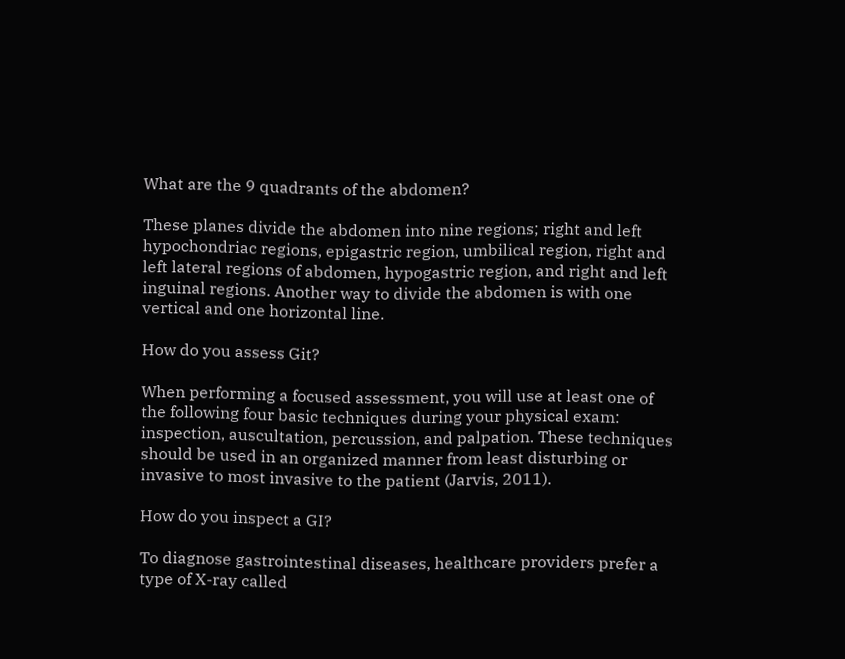What are the 9 quadrants of the abdomen?

These planes divide the abdomen into nine regions; right and left hypochondriac regions, epigastric region, umbilical region, right and left lateral regions of abdomen, hypogastric region, and right and left inguinal regions. Another way to divide the abdomen is with one vertical and one horizontal line.

How do you assess Git?

When performing a focused assessment, you will use at least one of the following four basic techniques during your physical exam: inspection, auscultation, percussion, and palpation. These techniques should be used in an organized manner from least disturbing or invasive to most invasive to the patient (Jarvis, 2011).

How do you inspect a GI?

To diagnose gastrointestinal diseases, healthcare providers prefer a type of X-ray called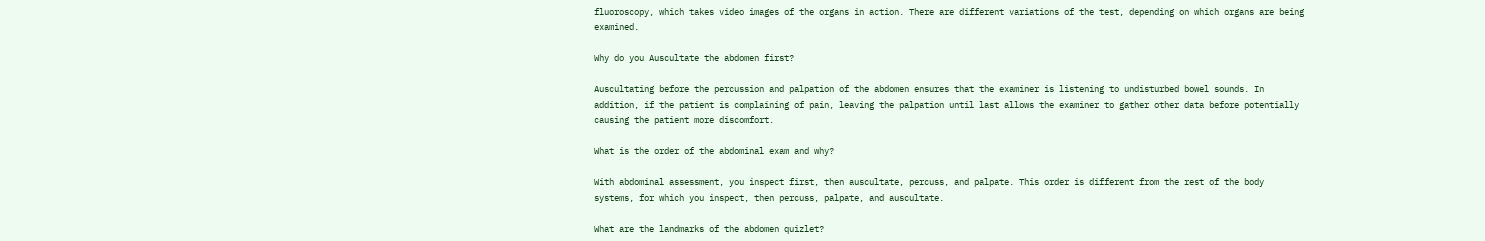fluoroscopy, which takes video images of the organs in action. There are different variations of the test, depending on which organs are being examined.

Why do you Auscultate the abdomen first?

Auscultating before the percussion and palpation of the abdomen ensures that the examiner is listening to undisturbed bowel sounds. In addition, if the patient is complaining of pain, leaving the palpation until last allows the examiner to gather other data before potentially causing the patient more discomfort.

What is the order of the abdominal exam and why?

With abdominal assessment, you inspect first, then auscultate, percuss, and palpate. This order is different from the rest of the body systems, for which you inspect, then percuss, palpate, and auscultate.

What are the landmarks of the abdomen quizlet?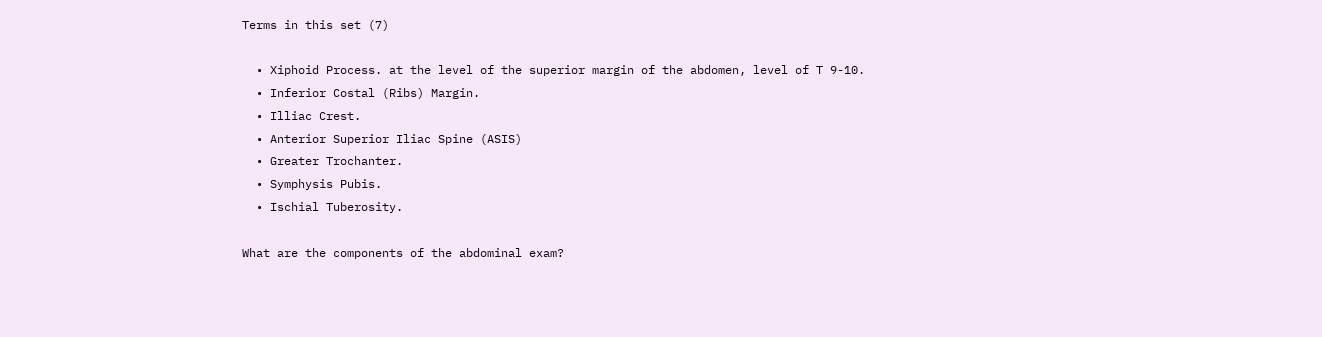Terms in this set (7)

  • Xiphoid Process. at the level of the superior margin of the abdomen, level of T 9-10.
  • Inferior Costal (Ribs) Margin.
  • Illiac Crest.
  • Anterior Superior Iliac Spine (ASIS)
  • Greater Trochanter.
  • Symphysis Pubis.
  • Ischial Tuberosity.

What are the components of the abdominal exam?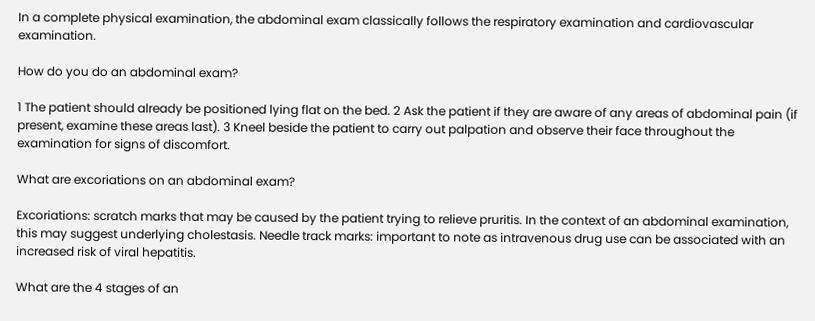In a complete physical examination, the abdominal exam classically follows the respiratory examination and cardiovascular examination.

How do you do an abdominal exam?

1 The patient should already be positioned lying flat on the bed. 2 Ask the patient if they are aware of any areas of abdominal pain (if present, examine these areas last). 3 Kneel beside the patient to carry out palpation and observe their face throughout the examination for signs of discomfort.

What are excoriations on an abdominal exam?

Excoriations: scratch marks that may be caused by the patient trying to relieve pruritis. In the context of an abdominal examination, this may suggest underlying cholestasis. Needle track marks: important to note as intravenous drug use can be associated with an increased risk of viral hepatitis.

What are the 4 stages of an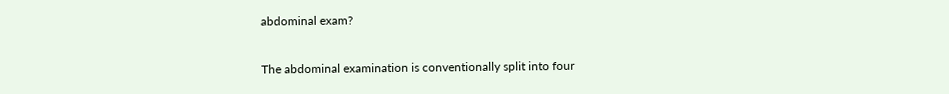abdominal exam?

The abdominal examination is conventionally split into four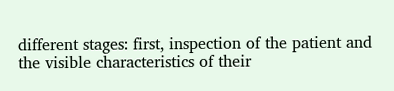different stages: first, inspection of the patient and the visible characteristics of their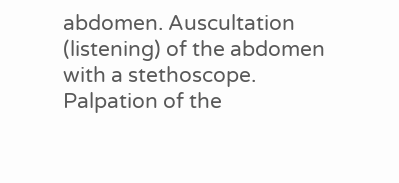abdomen. Auscultation (listening) of the abdomen with a stethoscope. Palpation of the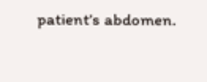patient’s abdomen.